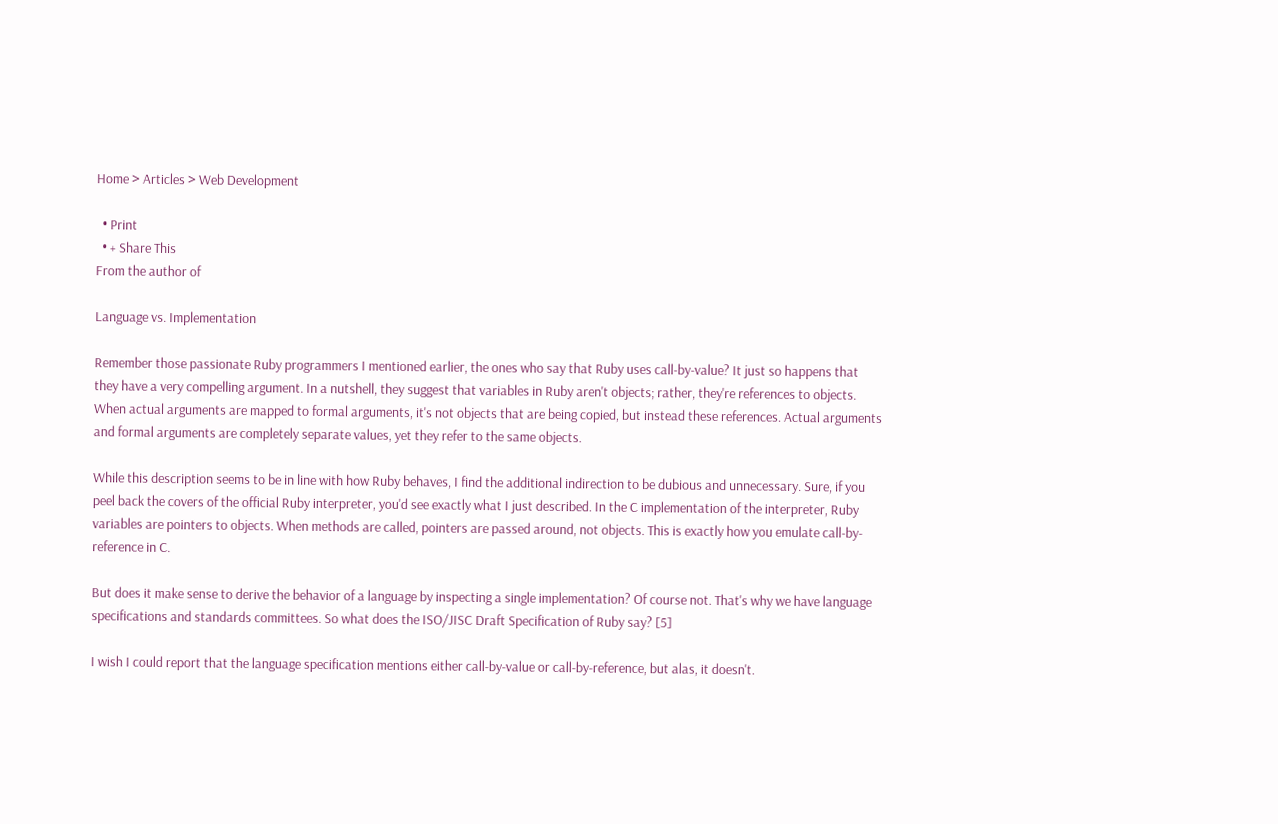Home > Articles > Web Development

  • Print
  • + Share This
From the author of

Language vs. Implementation

Remember those passionate Ruby programmers I mentioned earlier, the ones who say that Ruby uses call-by-value? It just so happens that they have a very compelling argument. In a nutshell, they suggest that variables in Ruby aren't objects; rather, they're references to objects. When actual arguments are mapped to formal arguments, it's not objects that are being copied, but instead these references. Actual arguments and formal arguments are completely separate values, yet they refer to the same objects.

While this description seems to be in line with how Ruby behaves, I find the additional indirection to be dubious and unnecessary. Sure, if you peel back the covers of the official Ruby interpreter, you'd see exactly what I just described. In the C implementation of the interpreter, Ruby variables are pointers to objects. When methods are called, pointers are passed around, not objects. This is exactly how you emulate call-by-reference in C.

But does it make sense to derive the behavior of a language by inspecting a single implementation? Of course not. That's why we have language specifications and standards committees. So what does the ISO/JISC Draft Specification of Ruby say? [5]

I wish I could report that the language specification mentions either call-by-value or call-by-reference, but alas, it doesn't.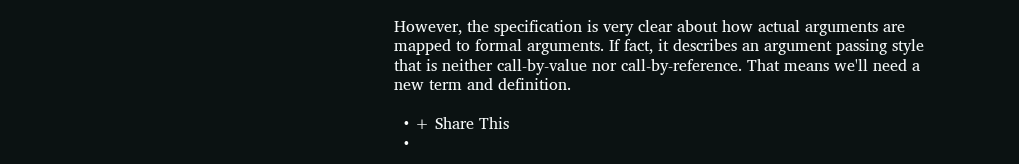However, the specification is very clear about how actual arguments are mapped to formal arguments. If fact, it describes an argument passing style that is neither call-by-value nor call-by-reference. That means we'll need a new term and definition.

  • + Share This
  •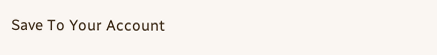Save To Your Account